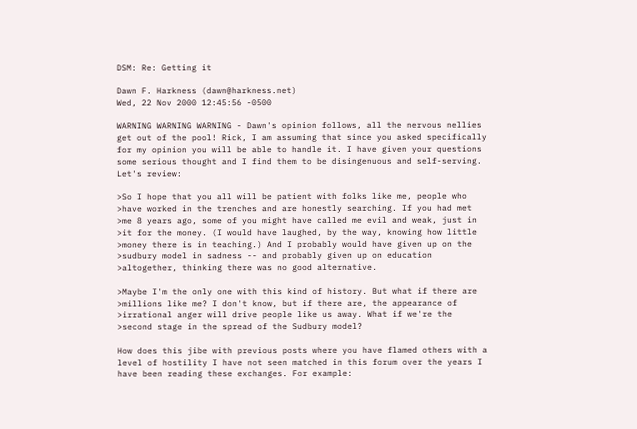DSM: Re: Getting it

Dawn F. Harkness (dawn@harkness.net)
Wed, 22 Nov 2000 12:45:56 -0500

WARNING WARNING WARNING - Dawn's opinion follows, all the nervous nellies
get out of the pool! Rick, I am assuming that since you asked specifically
for my opinion you will be able to handle it. I have given your questions
some serious thought and I find them to be disingenuous and self-serving.
Let's review:

>So I hope that you all will be patient with folks like me, people who
>have worked in the trenches and are honestly searching. If you had met
>me 8 years ago, some of you might have called me evil and weak, just in
>it for the money. (I would have laughed, by the way, knowing how little
>money there is in teaching.) And I probably would have given up on the
>sudbury model in sadness -- and probably given up on education
>altogether, thinking there was no good alternative.

>Maybe I'm the only one with this kind of history. But what if there are
>millions like me? I don't know, but if there are, the appearance of
>irrational anger will drive people like us away. What if we're the
>second stage in the spread of the Sudbury model?

How does this jibe with previous posts where you have flamed others with a
level of hostility I have not seen matched in this forum over the years I
have been reading these exchanges. For example: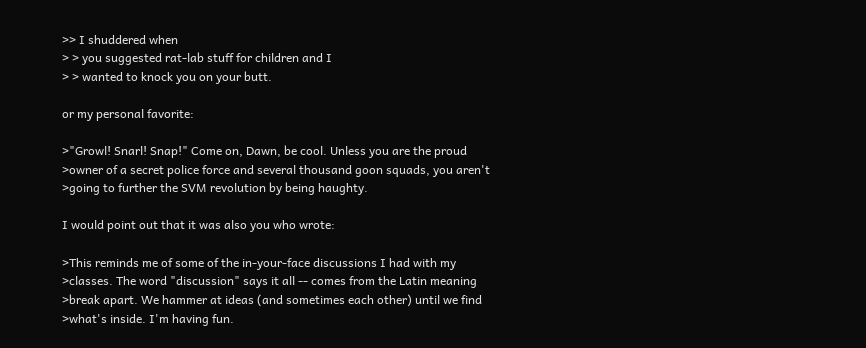>> I shuddered when
> > you suggested rat-lab stuff for children and I
> > wanted to knock you on your butt.

or my personal favorite:

>"Growl! Snarl! Snap!" Come on, Dawn, be cool. Unless you are the proud
>owner of a secret police force and several thousand goon squads, you aren't
>going to further the SVM revolution by being haughty.

I would point out that it was also you who wrote:

>This reminds me of some of the in-your-face discussions I had with my
>classes. The word "discussion" says it all -- comes from the Latin meaning
>break apart. We hammer at ideas (and sometimes each other) until we find
>what's inside. I'm having fun.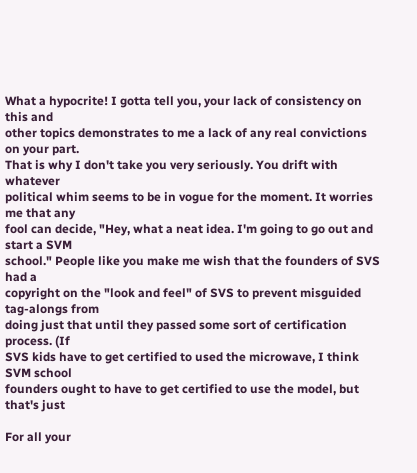What a hypocrite! I gotta tell you, your lack of consistency on this and
other topics demonstrates to me a lack of any real convictions on your part.
That is why I don't take you very seriously. You drift with whatever
political whim seems to be in vogue for the moment. It worries me that any
fool can decide, "Hey, what a neat idea. I'm going to go out and start a SVM
school." People like you make me wish that the founders of SVS had a
copyright on the "look and feel" of SVS to prevent misguided tag-alongs from
doing just that until they passed some sort of certification process. (If
SVS kids have to get certified to used the microwave, I think SVM school
founders ought to have to get certified to use the model, but that's just

For all your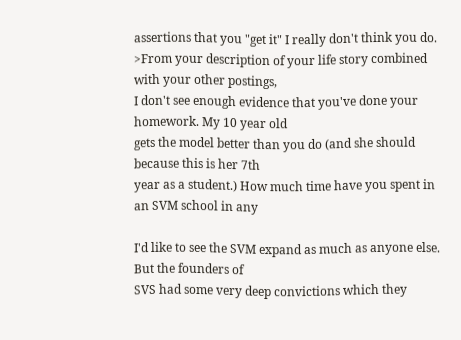assertions that you "get it" I really don't think you do.
>From your description of your life story combined with your other postings,
I don't see enough evidence that you've done your homework. My 10 year old
gets the model better than you do (and she should because this is her 7th
year as a student.) How much time have you spent in an SVM school in any

I'd like to see the SVM expand as much as anyone else. But the founders of
SVS had some very deep convictions which they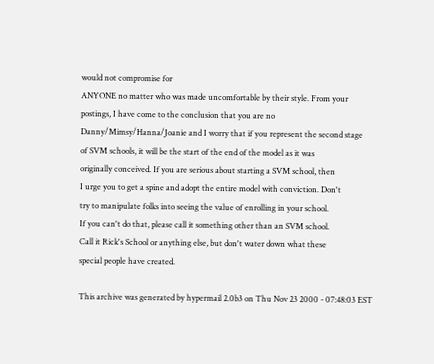would not compromise for
ANYONE no matter who was made uncomfortable by their style. From your
postings, I have come to the conclusion that you are no
Danny/Mimsy/Hanna/Joanie and I worry that if you represent the second stage
of SVM schools, it will be the start of the end of the model as it was
originally conceived. If you are serious about starting a SVM school, then
I urge you to get a spine and adopt the entire model with conviction. Don't
try to manipulate folks into seeing the value of enrolling in your school.
If you can't do that, please call it something other than an SVM school.
Call it Rick's School or anything else, but don't water down what these
special people have created.

This archive was generated by hypermail 2.0b3 on Thu Nov 23 2000 - 07:48:03 EST